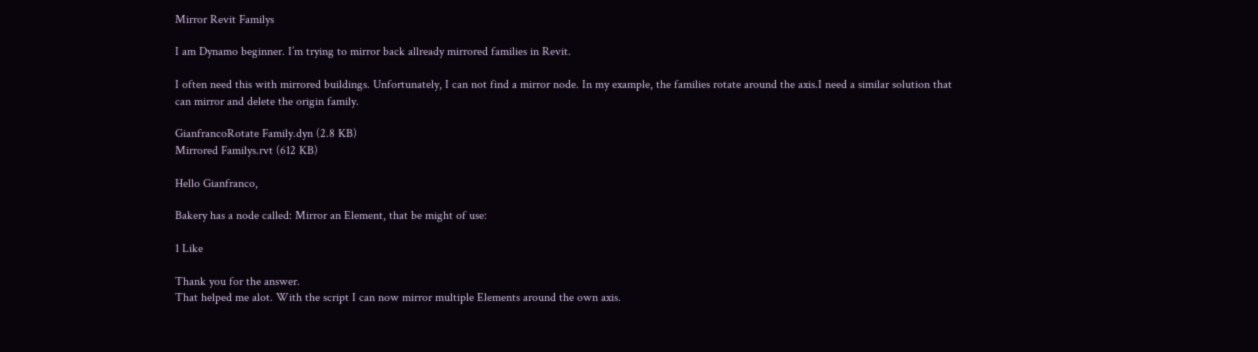Mirror Revit Familys

I am Dynamo beginner. I’m trying to mirror back allready mirrored families in Revit.

I often need this with mirrored buildings. Unfortunately, I can not find a mirror node. In my example, the families rotate around the axis.I need a similar solution that can mirror and delete the origin family.

GianfrancoRotate Family.dyn (2.8 KB)
Mirrored Familys.rvt (612 KB)

Hello Gianfranco,

Bakery has a node called: Mirror an Element, that be might of use:

1 Like

Thank you for the answer.
That helped me alot. With the script I can now mirror multiple Elements around the own axis.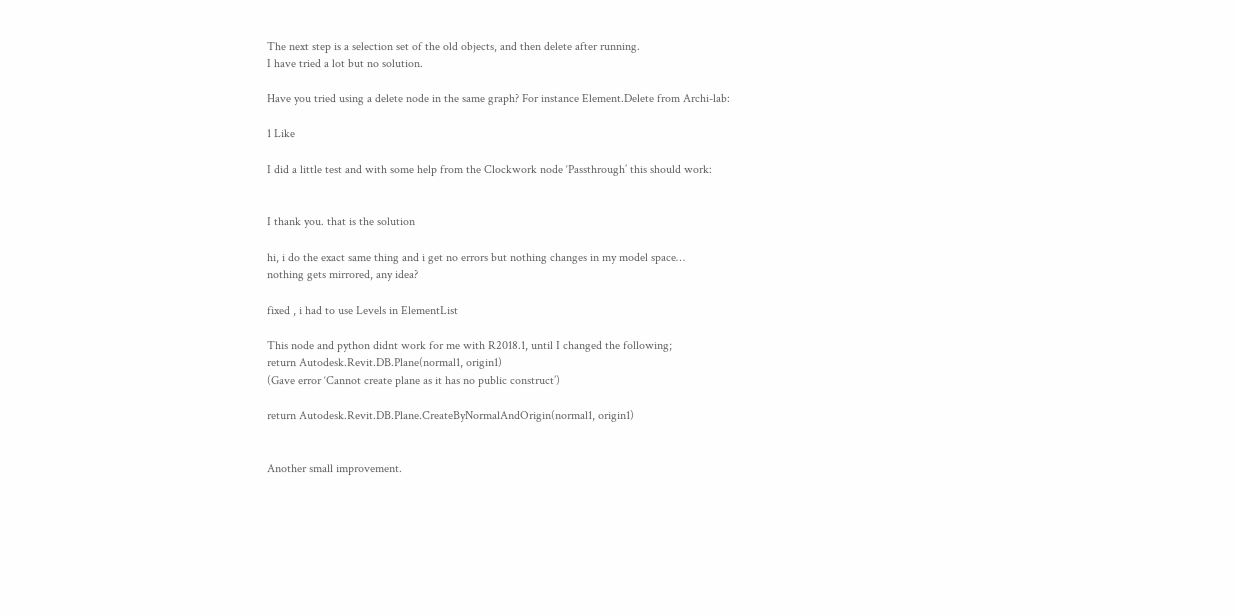The next step is a selection set of the old objects, and then delete after running.
I have tried a lot but no solution.

Have you tried using a delete node in the same graph? For instance Element.Delete from Archi-lab:

1 Like

I did a little test and with some help from the Clockwork node ‘Passthrough’ this should work:


I thank you. that is the solution

hi, i do the exact same thing and i get no errors but nothing changes in my model space…
nothing gets mirrored, any idea?

fixed , i had to use Levels in ElementList

This node and python didnt work for me with R2018.1, until I changed the following;
return Autodesk.Revit.DB.Plane(normal1, origin1)
(Gave error ‘Cannot create plane as it has no public construct’)

return Autodesk.Revit.DB.Plane.CreateByNormalAndOrigin(normal1, origin1)


Another small improvement.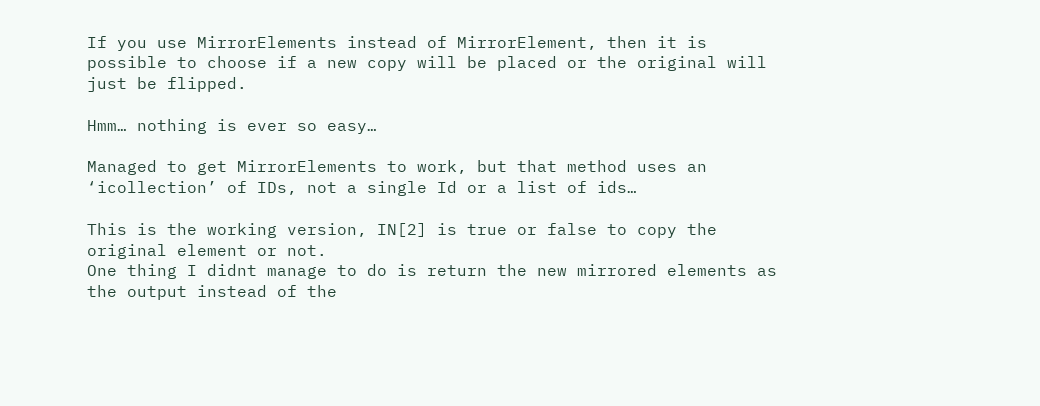If you use MirrorElements instead of MirrorElement, then it is possible to choose if a new copy will be placed or the original will just be flipped.

Hmm… nothing is ever so easy…

Managed to get MirrorElements to work, but that method uses an ‘icollection’ of IDs, not a single Id or a list of ids…

This is the working version, IN[2] is true or false to copy the original element or not.
One thing I didnt manage to do is return the new mirrored elements as the output instead of the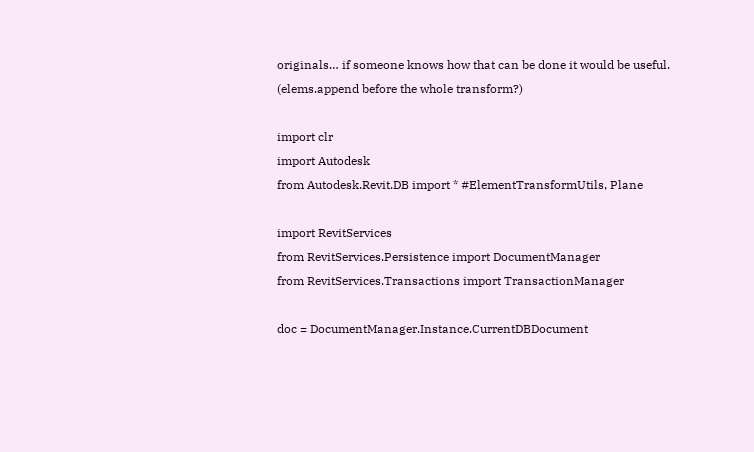originals… if someone knows how that can be done it would be useful.
(elems.append before the whole transform?)

import clr
import Autodesk
from Autodesk.Revit.DB import * #ElementTransformUtils, Plane

import RevitServices
from RevitServices.Persistence import DocumentManager
from RevitServices.Transactions import TransactionManager

doc = DocumentManager.Instance.CurrentDBDocument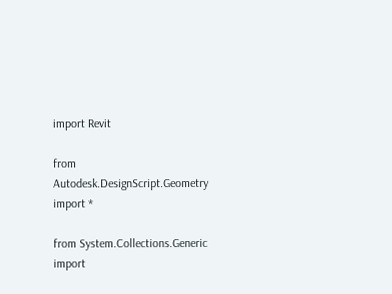import Revit

from Autodesk.DesignScript.Geometry import *

from System.Collections.Generic import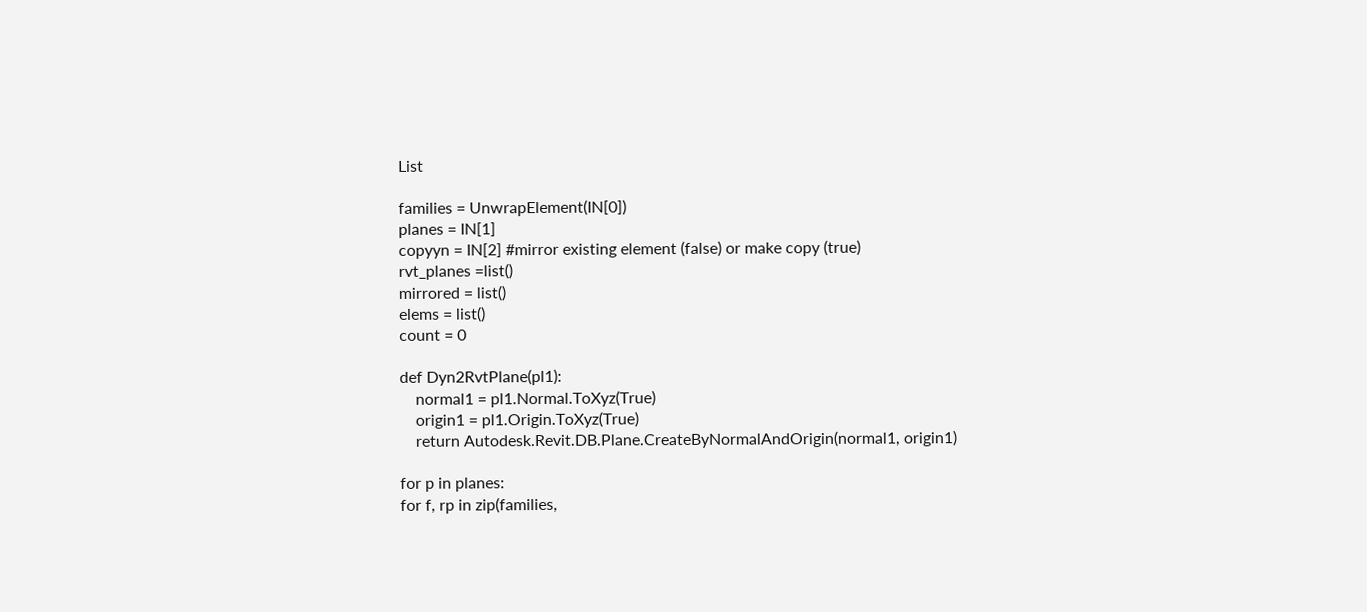List

families = UnwrapElement(IN[0])
planes = IN[1]
copyyn = IN[2] #mirror existing element (false) or make copy (true)
rvt_planes =list()
mirrored = list()
elems = list()
count = 0

def Dyn2RvtPlane(pl1):
    normal1 = pl1.Normal.ToXyz(True)
    origin1 = pl1.Origin.ToXyz(True)
    return Autodesk.Revit.DB.Plane.CreateByNormalAndOrigin(normal1, origin1)

for p in planes:
for f, rp in zip(families,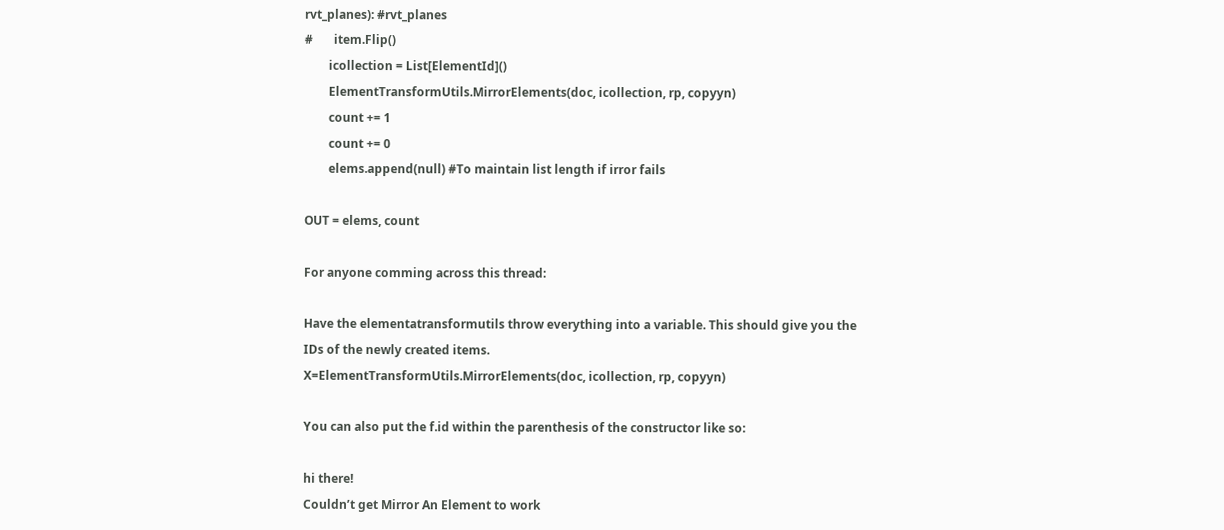rvt_planes): #rvt_planes
#       item.Flip()
        icollection = List[ElementId]()
        ElementTransformUtils.MirrorElements(doc, icollection, rp, copyyn)
        count += 1
        count += 0
        elems.append(null) #To maintain list length if irror fails

OUT = elems, count

For anyone comming across this thread:

Have the elementatransformutils throw everything into a variable. This should give you the IDs of the newly created items.
X=ElementTransformUtils.MirrorElements(doc, icollection, rp, copyyn)

You can also put the f.id within the parenthesis of the constructor like so:

hi there!
Couldn’t get Mirror An Element to work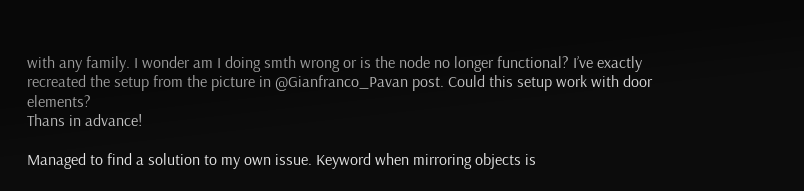with any family. I wonder am I doing smth wrong or is the node no longer functional? I’ve exactly recreated the setup from the picture in @Gianfranco_Pavan post. Could this setup work with door elements?
Thans in advance!

Managed to find a solution to my own issue. Keyword when mirroring objects is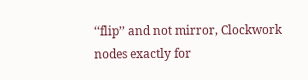‘‘flip’’ and not mirror, Clockwork nodes exactly for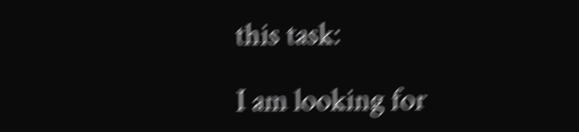this task:

I am looking for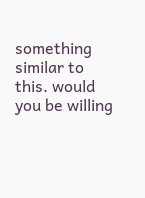something similar to this. would you be willing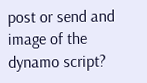post or send and image of the dynamo script?